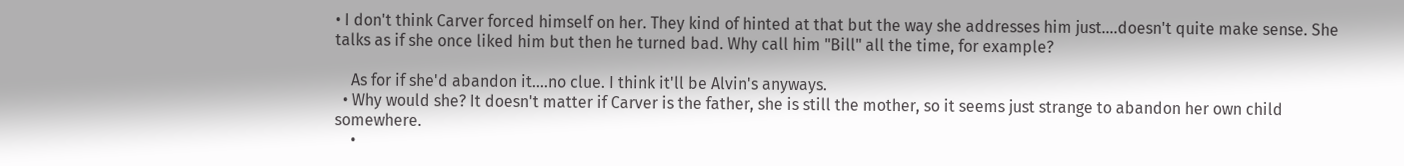• I don't think Carver forced himself on her. They kind of hinted at that but the way she addresses him just....doesn't quite make sense. She talks as if she once liked him but then he turned bad. Why call him "Bill" all the time, for example?

    As for if she'd abandon it....no clue. I think it'll be Alvin's anyways.
  • Why would she? It doesn't matter if Carver is the father, she is still the mother, so it seems just strange to abandon her own child somewhere.
    •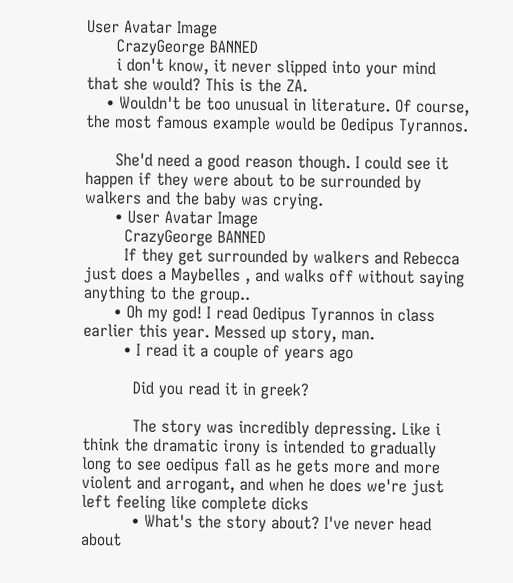User Avatar Image
      CrazyGeorge BANNED
      i don't know, it never slipped into your mind that she would? This is the ZA.
    • Wouldn't be too unusual in literature. Of course, the most famous example would be Oedipus Tyrannos.

      She'd need a good reason though. I could see it happen if they were about to be surrounded by walkers and the baby was crying.
      • User Avatar Image
        CrazyGeorge BANNED
        If they get surrounded by walkers and Rebecca just does a Maybelles , and walks off without saying anything to the group..
      • Oh my god! I read Oedipus Tyrannos in class earlier this year. Messed up story, man.
        • I read it a couple of years ago

          Did you read it in greek?

          The story was incredibly depressing. Like i think the dramatic irony is intended to gradually long to see oedipus fall as he gets more and more violent and arrogant, and when he does we're just left feeling like complete dicks
          • What's the story about? I've never head about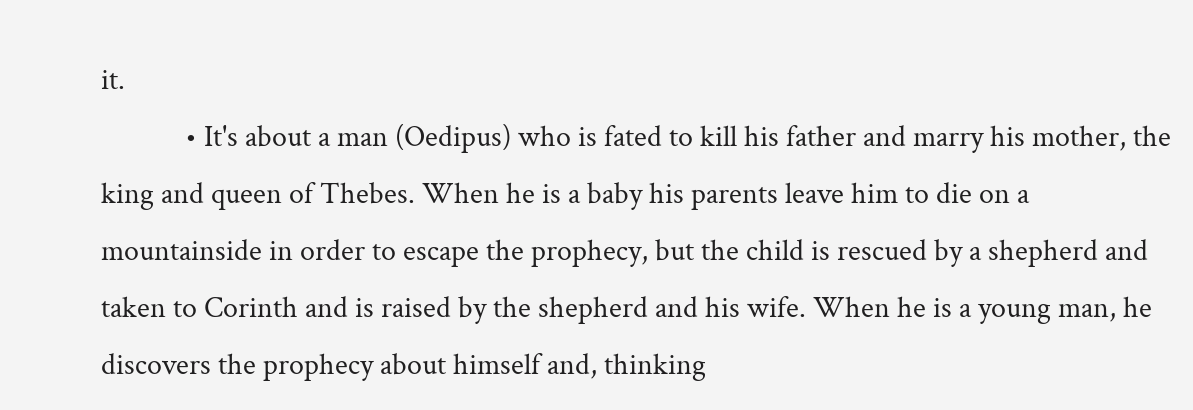it.
            • It's about a man (Oedipus) who is fated to kill his father and marry his mother, the king and queen of Thebes. When he is a baby his parents leave him to die on a mountainside in order to escape the prophecy, but the child is rescued by a shepherd and taken to Corinth and is raised by the shepherd and his wife. When he is a young man, he discovers the prophecy about himself and, thinking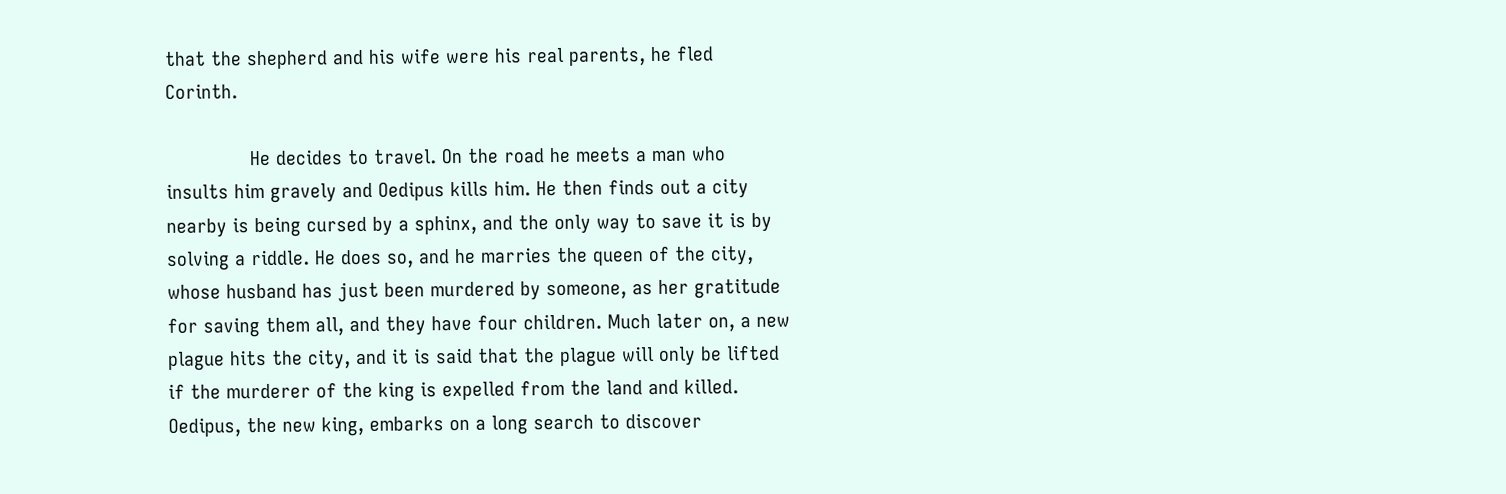that the shepherd and his wife were his real parents, he fled Corinth.

              He decides to travel. On the road he meets a man who insults him gravely and Oedipus kills him. He then finds out a city nearby is being cursed by a sphinx, and the only way to save it is by solving a riddle. He does so, and he marries the queen of the city, whose husband has just been murdered by someone, as her gratitude for saving them all, and they have four children. Much later on, a new plague hits the city, and it is said that the plague will only be lifted if the murderer of the king is expelled from the land and killed. Oedipus, the new king, embarks on a long search to discover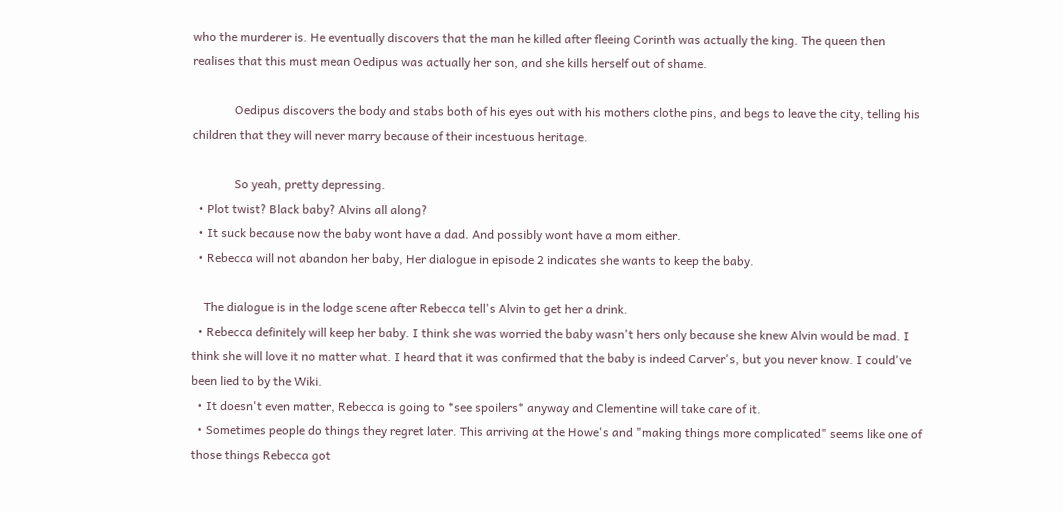who the murderer is. He eventually discovers that the man he killed after fleeing Corinth was actually the king. The queen then realises that this must mean Oedipus was actually her son, and she kills herself out of shame.

              Oedipus discovers the body and stabs both of his eyes out with his mothers clothe pins, and begs to leave the city, telling his children that they will never marry because of their incestuous heritage.

              So yeah, pretty depressing.
  • Plot twist? Black baby? Alvins all along?
  • It suck because now the baby wont have a dad. And possibly wont have a mom either.
  • Rebecca will not abandon her baby, Her dialogue in episode 2 indicates she wants to keep the baby.

    The dialogue is in the lodge scene after Rebecca tell's Alvin to get her a drink.
  • Rebecca definitely will keep her baby. I think she was worried the baby wasn't hers only because she knew Alvin would be mad. I think she will love it no matter what. I heard that it was confirmed that the baby is indeed Carver's, but you never know. I could've been lied to by the Wiki.
  • It doesn't even matter, Rebecca is going to *see spoilers* anyway and Clementine will take care of it.
  • Sometimes people do things they regret later. This arriving at the Howe's and "making things more complicated" seems like one of those things Rebecca got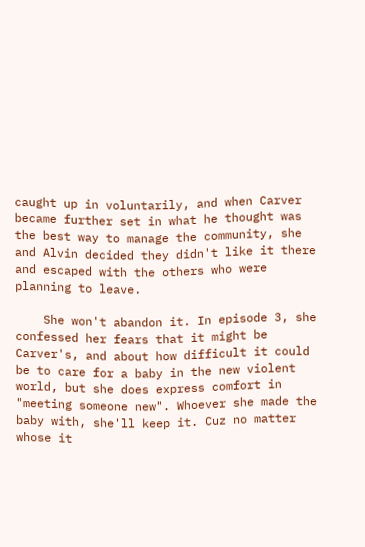caught up in voluntarily, and when Carver became further set in what he thought was the best way to manage the community, she and Alvin decided they didn't like it there and escaped with the others who were planning to leave.

    She won't abandon it. In episode 3, she confessed her fears that it might be Carver's, and about how difficult it could be to care for a baby in the new violent world, but she does express comfort in "meeting someone new". Whoever she made the baby with, she'll keep it. Cuz no matter whose it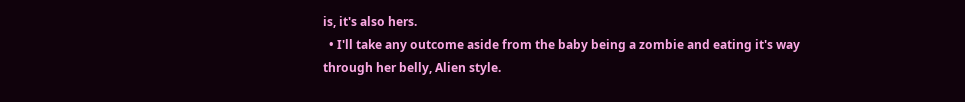is, it's also hers.
  • I'll take any outcome aside from the baby being a zombie and eating it's way through her belly, Alien style.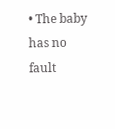• The baby has no fault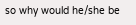so why would he/she be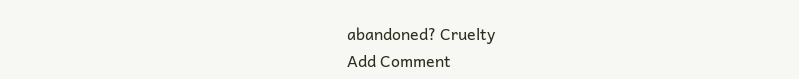abandoned? Cruelty
Add Comment